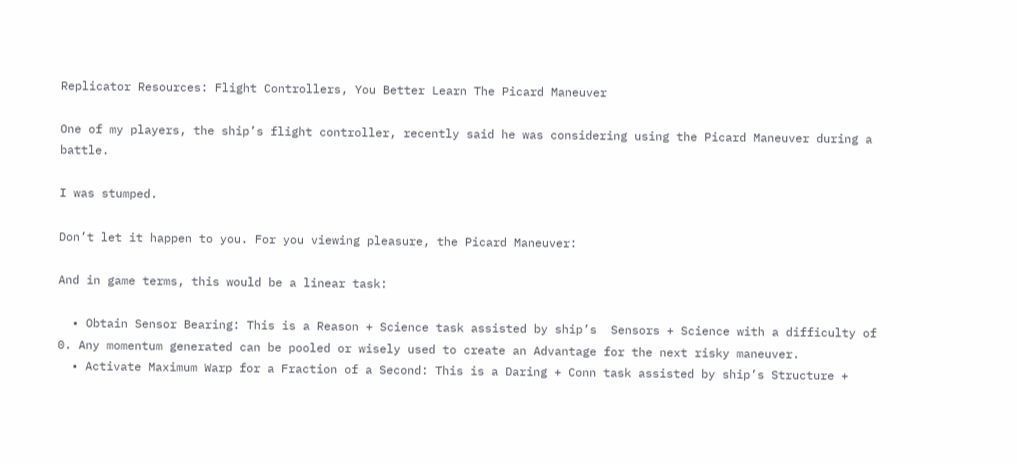Replicator Resources: Flight Controllers, You Better Learn The Picard Maneuver

One of my players, the ship’s flight controller, recently said he was considering using the Picard Maneuver during a battle.

I was stumped.

Don’t let it happen to you. For you viewing pleasure, the Picard Maneuver:

And in game terms, this would be a linear task:

  • Obtain Sensor Bearing: This is a Reason + Science task assisted by ship’s  Sensors + Science with a difficulty of 0. Any momentum generated can be pooled or wisely used to create an Advantage for the next risky maneuver.
  • Activate Maximum Warp for a Fraction of a Second: This is a Daring + Conn task assisted by ship’s Structure +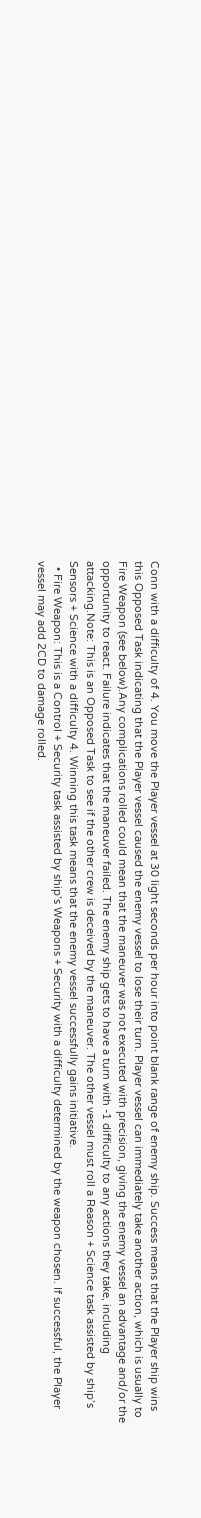Conn with a difficulty of 4. You move the Player vessel at 30 light seconds per hour into point blank range of enemy ship. Success means that the Player ship wins this Opposed Task indicating that the Player vessel caused the enemy vessel to lose their turn. Player vessel can immediately take another action, which is usually to Fire Weapon (see below).Any complications rolled could mean that the maneuver was not executed with precision, giving the enemy vessel an advantage and/or the opportunity to react. Failure indicates that the maneuver failed. The enemy ship gets to have a turn with -1 difficulty to any actions they take, including attacking.Note: This is an Opposed Task to see if the other crew is deceived by the maneuver. The other vessel must roll a Reason + Science task assisted by ship’s Sensors + Science with a difficulty 4. Winning this task means that the enemy vessel successfully gains initiative.
  • Fire Weapon: This is a Control + Security task assisted by ship’s Weapons + Security with a difficulty determined by the weapon chosen. If successful, the Player vessel may add 2CD to damage rolled.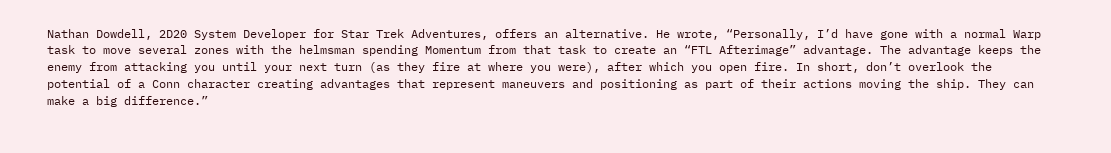Nathan Dowdell, 2D20 System Developer for Star Trek Adventures, offers an alternative. He wrote, “Personally, I’d have gone with a normal Warp task to move several zones with the helmsman spending Momentum from that task to create an “FTL Afterimage” advantage. The advantage keeps the enemy from attacking you until your next turn (as they fire at where you were), after which you open fire. In short, don’t overlook the potential of a Conn character creating advantages that represent maneuvers and positioning as part of their actions moving the ship. They can make a big difference.”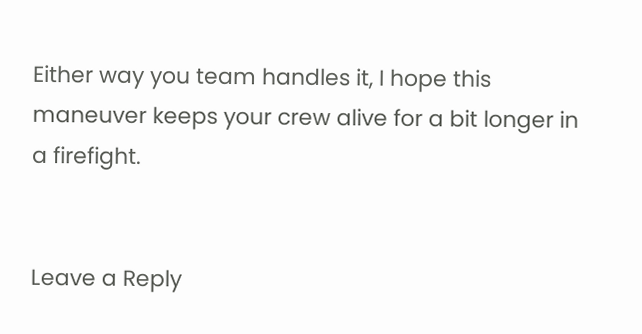Either way you team handles it, I hope this maneuver keeps your crew alive for a bit longer in a firefight.


Leave a Reply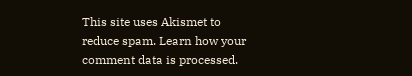This site uses Akismet to reduce spam. Learn how your comment data is processed.